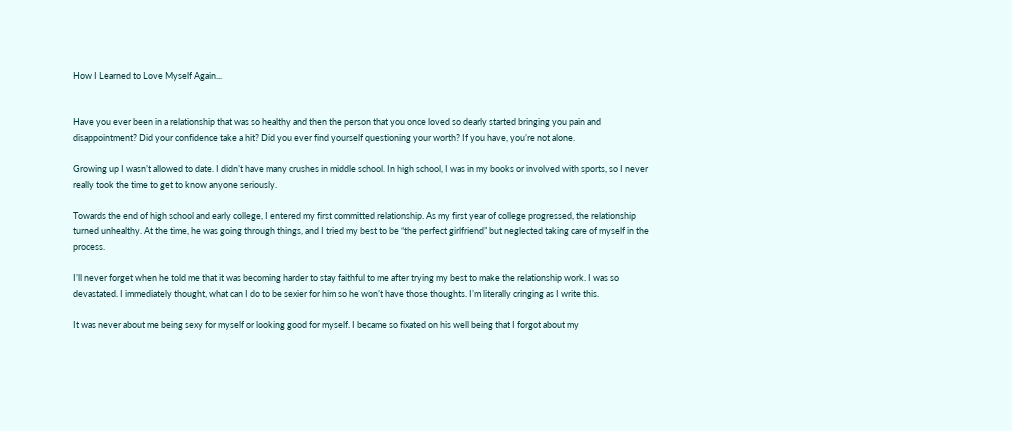How I Learned to Love Myself Again...


Have you ever been in a relationship that was so healthy and then the person that you once loved so dearly started bringing you pain and disappointment? Did your confidence take a hit? Did you ever find yourself questioning your worth? If you have, you’re not alone.

Growing up I wasn’t allowed to date. I didn’t have many crushes in middle school. In high school, I was in my books or involved with sports, so I never really took the time to get to know anyone seriously.

Towards the end of high school and early college, I entered my first committed relationship. As my first year of college progressed, the relationship turned unhealthy. At the time, he was going through things, and I tried my best to be “the perfect girlfriend” but neglected taking care of myself in the process.

I’ll never forget when he told me that it was becoming harder to stay faithful to me after trying my best to make the relationship work. I was so devastated. I immediately thought, what can I do to be sexier for him so he won’t have those thoughts. I’m literally cringing as I write this.

It was never about me being sexy for myself or looking good for myself. I became so fixated on his well being that I forgot about my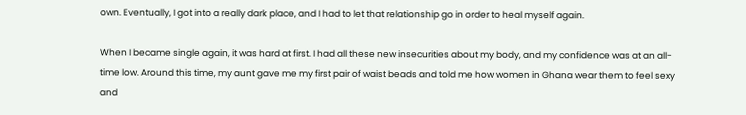own. Eventually, I got into a really dark place, and I had to let that relationship go in order to heal myself again.

When I became single again, it was hard at first. I had all these new insecurities about my body, and my confidence was at an all-time low. Around this time, my aunt gave me my first pair of waist beads and told me how women in Ghana wear them to feel sexy and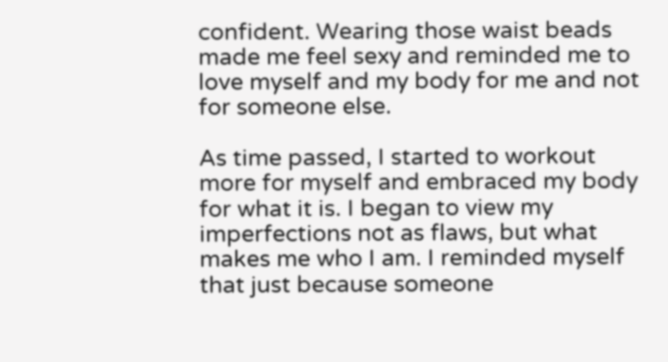confident. Wearing those waist beads made me feel sexy and reminded me to love myself and my body for me and not for someone else.

As time passed, I started to workout more for myself and embraced my body for what it is. I began to view my imperfections not as flaws, but what makes me who I am. I reminded myself that just because someone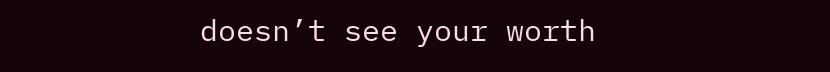doesn’t see your worth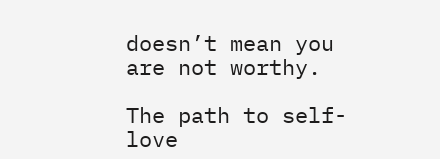doesn’t mean you are not worthy.

The path to self-love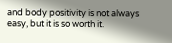and body positivity is not always easy, but it is so worth it.